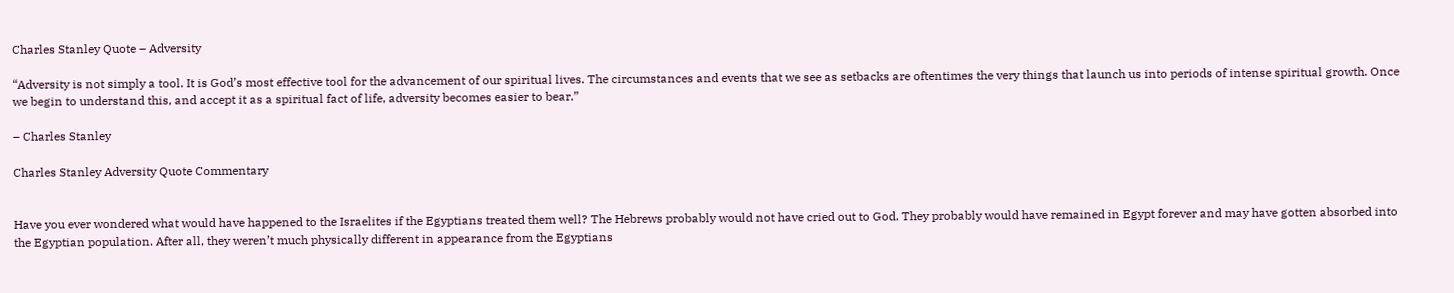Charles Stanley Quote – Adversity

“Adversity is not simply a tool. It is God’s most effective tool for the advancement of our spiritual lives. The circumstances and events that we see as setbacks are oftentimes the very things that launch us into periods of intense spiritual growth. Once we begin to understand this, and accept it as a spiritual fact of life, adversity becomes easier to bear.”

– Charles Stanley

Charles Stanley Adversity Quote Commentary


Have you ever wondered what would have happened to the Israelites if the Egyptians treated them well? The Hebrews probably would not have cried out to God. They probably would have remained in Egypt forever and may have gotten absorbed into the Egyptian population. After all, they weren’t much physically different in appearance from the Egyptians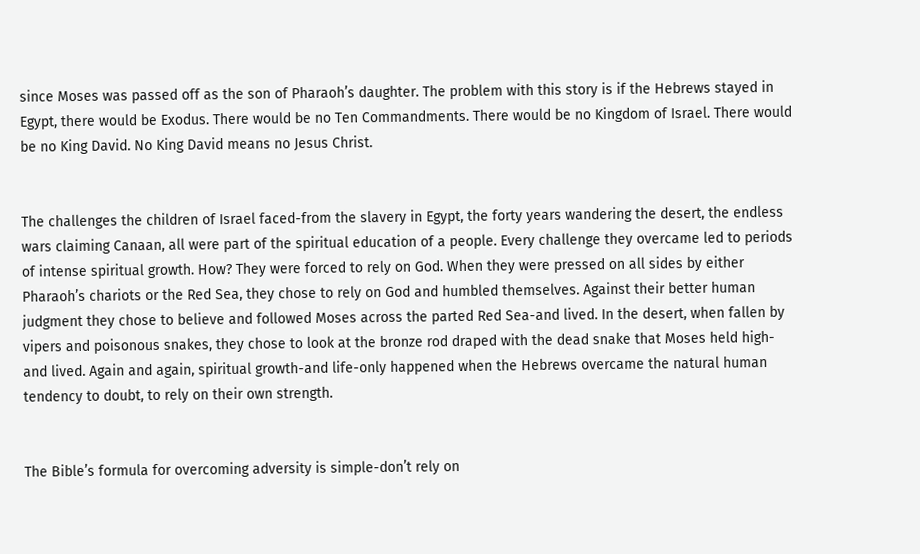since Moses was passed off as the son of Pharaoh’s daughter. The problem with this story is if the Hebrews stayed in Egypt, there would be Exodus. There would be no Ten Commandments. There would be no Kingdom of Israel. There would be no King David. No King David means no Jesus Christ.


The challenges the children of Israel faced-from the slavery in Egypt, the forty years wandering the desert, the endless wars claiming Canaan, all were part of the spiritual education of a people. Every challenge they overcame led to periods of intense spiritual growth. How? They were forced to rely on God. When they were pressed on all sides by either Pharaoh’s chariots or the Red Sea, they chose to rely on God and humbled themselves. Against their better human judgment they chose to believe and followed Moses across the parted Red Sea-and lived. In the desert, when fallen by vipers and poisonous snakes, they chose to look at the bronze rod draped with the dead snake that Moses held high-and lived. Again and again, spiritual growth-and life-only happened when the Hebrews overcame the natural human tendency to doubt, to rely on their own strength.


The Bible’s formula for overcoming adversity is simple-don’t rely on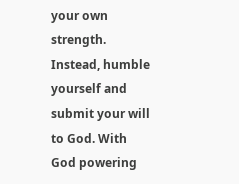your own strength. Instead, humble yourself and submit your will to God. With God powering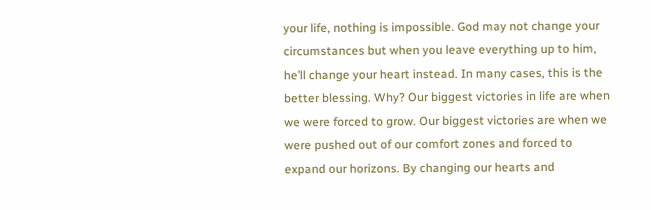your life, nothing is impossible. God may not change your circumstances but when you leave everything up to him, he’ll change your heart instead. In many cases, this is the better blessing. Why? Our biggest victories in life are when we were forced to grow. Our biggest victories are when we were pushed out of our comfort zones and forced to expand our horizons. By changing our hearts and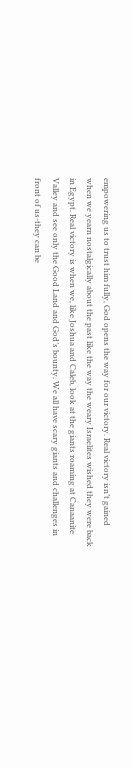empowering us to trust him fully, God opens the way for our victory. Real victory isn’t gained when we yearn nostalgically about the past like the way the weary Israelites wished they were back in Egypt. Real victory is when we, like Joshua and Caleb, look at the giants roaming at Canaanite Valley and see only the Good Land and God’s bounty. We all have scary giants and challenges in front of us-they can be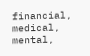financial, medical, mental,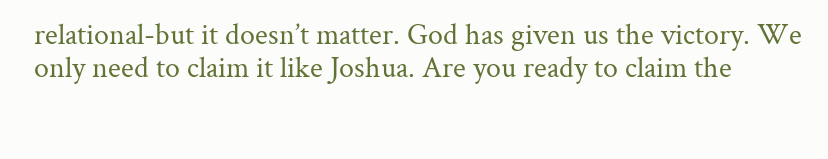relational-but it doesn’t matter. God has given us the victory. We only need to claim it like Joshua. Are you ready to claim the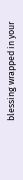blessing wrapped in your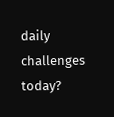daily challenges today?